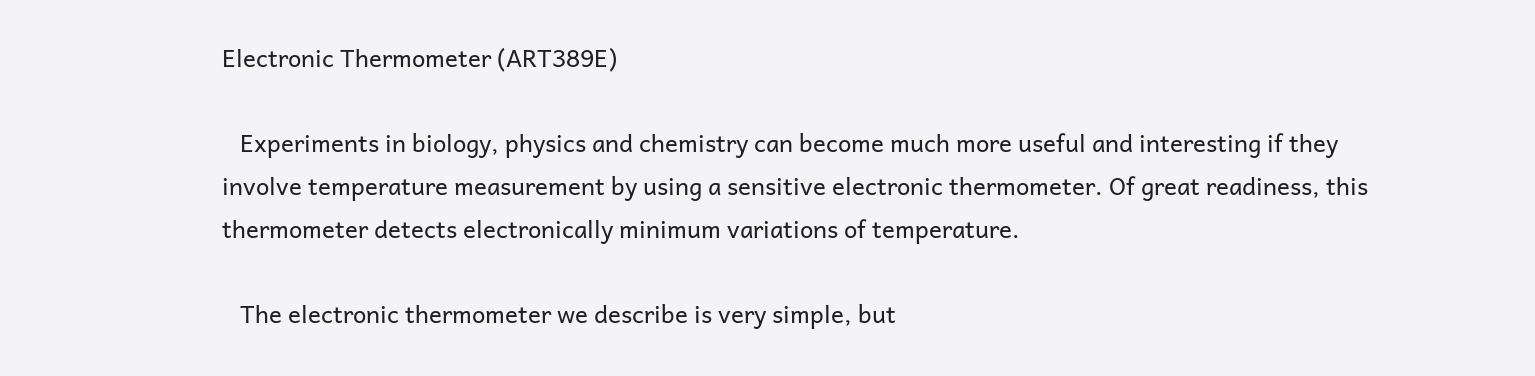Electronic Thermometer (ART389E)

   Experiments in biology, physics and chemistry can become much more useful and interesting if they involve temperature measurement by using a sensitive electronic thermometer. Of great readiness, this thermometer detects electronically minimum variations of temperature.

   The electronic thermometer we describe is very simple, but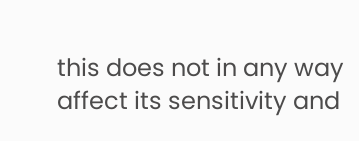this does not in any way affect its sensitivity and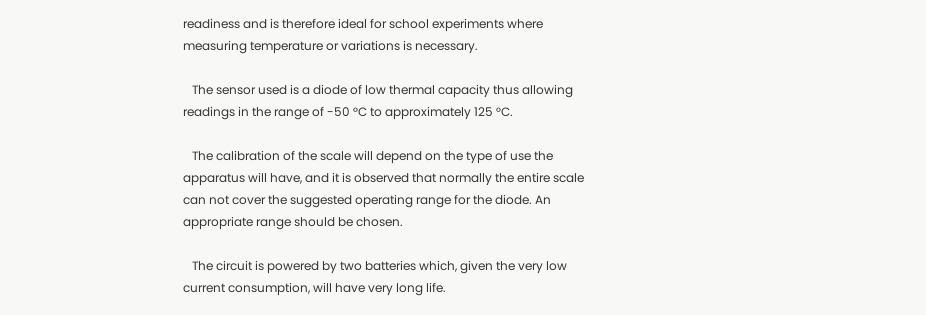readiness and is therefore ideal for school experiments where measuring temperature or variations is necessary.

   The sensor used is a diode of low thermal capacity thus allowing readings in the range of -50 °C to approximately 125 °C.

   The calibration of the scale will depend on the type of use the apparatus will have, and it is observed that normally the entire scale can not cover the suggested operating range for the diode. An appropriate range should be chosen.

   The circuit is powered by two batteries which, given the very low current consumption, will have very long life.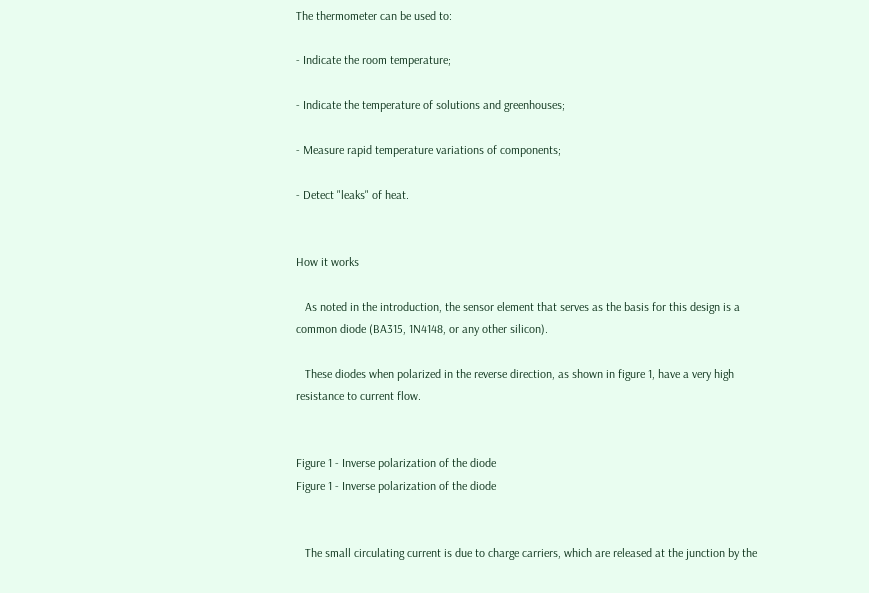The thermometer can be used to:

- Indicate the room temperature;

- Indicate the temperature of solutions and greenhouses;

- Measure rapid temperature variations of components;

- Detect "leaks" of heat.


How it works

   As noted in the introduction, the sensor element that serves as the basis for this design is a common diode (BA315, 1N4148, or any other silicon).

   These diodes when polarized in the reverse direction, as shown in figure 1, have a very high resistance to current flow.


Figure 1 - Inverse polarization of the diode
Figure 1 - Inverse polarization of the diode


   The small circulating current is due to charge carriers, which are released at the junction by the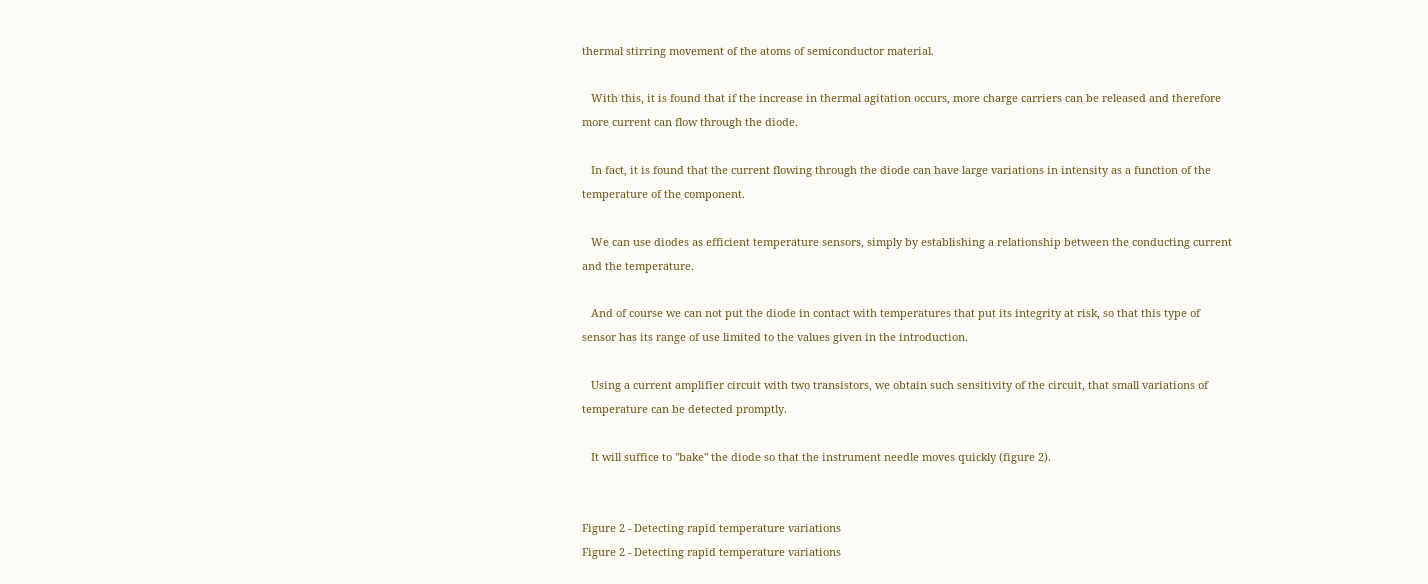thermal stirring movement of the atoms of semiconductor material.

   With this, it is found that if the increase in thermal agitation occurs, more charge carriers can be released and therefore more current can flow through the diode.

   In fact, it is found that the current flowing through the diode can have large variations in intensity as a function of the temperature of the component.

   We can use diodes as efficient temperature sensors, simply by establishing a relationship between the conducting current and the temperature.

   And of course we can not put the diode in contact with temperatures that put its integrity at risk, so that this type of sensor has its range of use limited to the values given in the introduction.

   Using a current amplifier circuit with two transistors, we obtain such sensitivity of the circuit, that small variations of temperature can be detected promptly.

   It will suffice to "bake" the diode so that the instrument needle moves quickly (figure 2).


Figure 2 - Detecting rapid temperature variations
Figure 2 - Detecting rapid temperature variations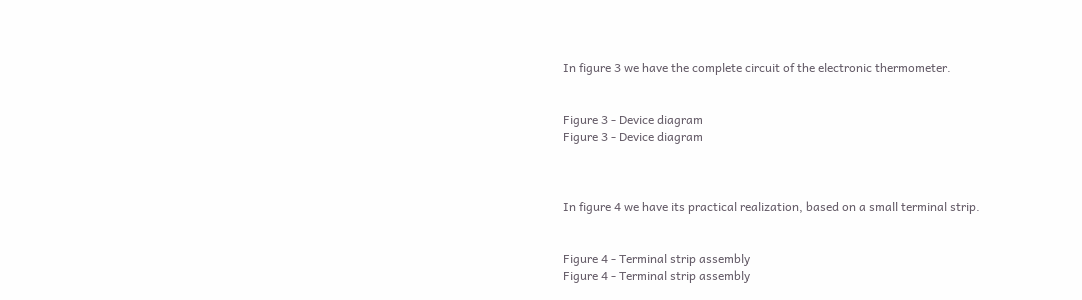In figure 3 we have the complete circuit of the electronic thermometer.


Figure 3 - Device diagram
Figure 3 - Device diagram



In figure 4 we have its practical realization, based on a small terminal strip.


Figure 4 - Terminal strip assembly
Figure 4 - Terminal strip assembly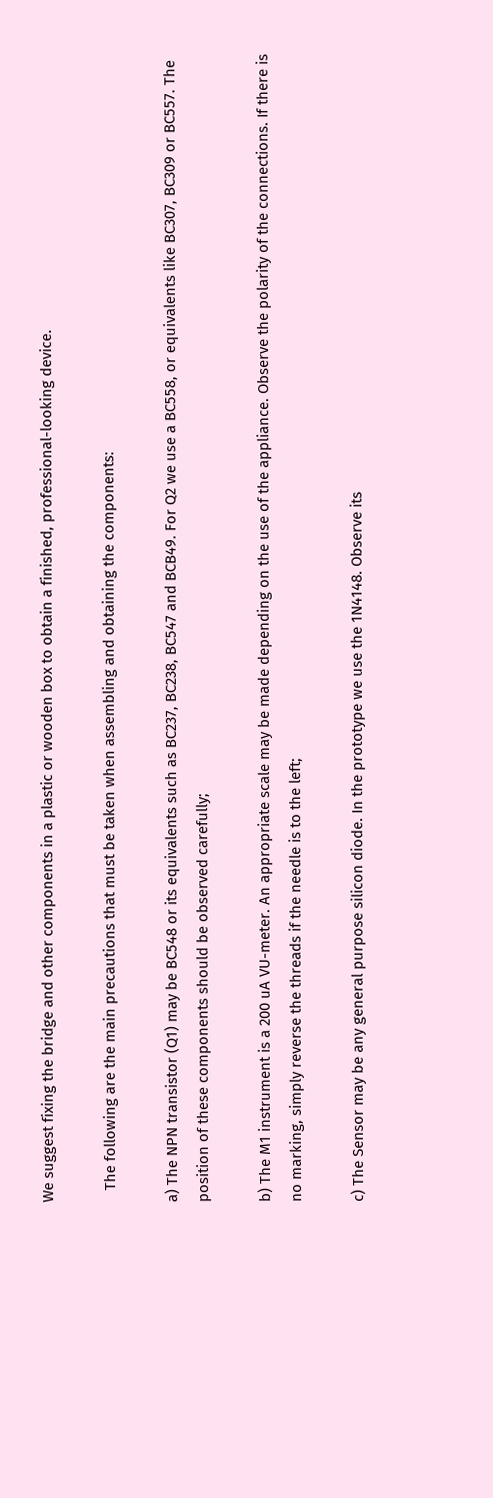We suggest fixing the bridge and other components in a plastic or wooden box to obtain a finished, professional-looking device.

   The following are the main precautions that must be taken when assembling and obtaining the components:

a) The NPN transistor (Q1) may be BC548 or its equivalents such as BC237, BC238, BC547 and BCB49. For Q2 we use a BC558, or equivalents like BC307, BC309 or BC557. The position of these components should be observed carefully;

b) The M1 instrument is a 200 uA VU-meter. An appropriate scale may be made depending on the use of the appliance. Observe the polarity of the connections. If there is no marking, simply reverse the threads if the needle is to the left;

c) The Sensor may be any general purpose silicon diode. In the prototype we use the 1N4148. Observe its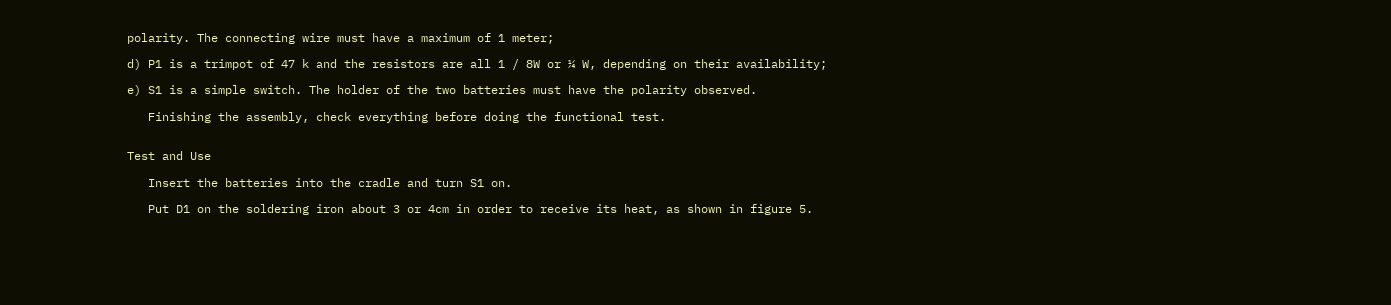polarity. The connecting wire must have a maximum of 1 meter;

d) P1 is a trimpot of 47 k and the resistors are all 1 / 8W or ¼ W, depending on their availability;

e) S1 is a simple switch. The holder of the two batteries must have the polarity observed.

   Finishing the assembly, check everything before doing the functional test.


Test and Use

   Insert the batteries into the cradle and turn S1 on.

   Put D1 on the soldering iron about 3 or 4cm in order to receive its heat, as shown in figure 5.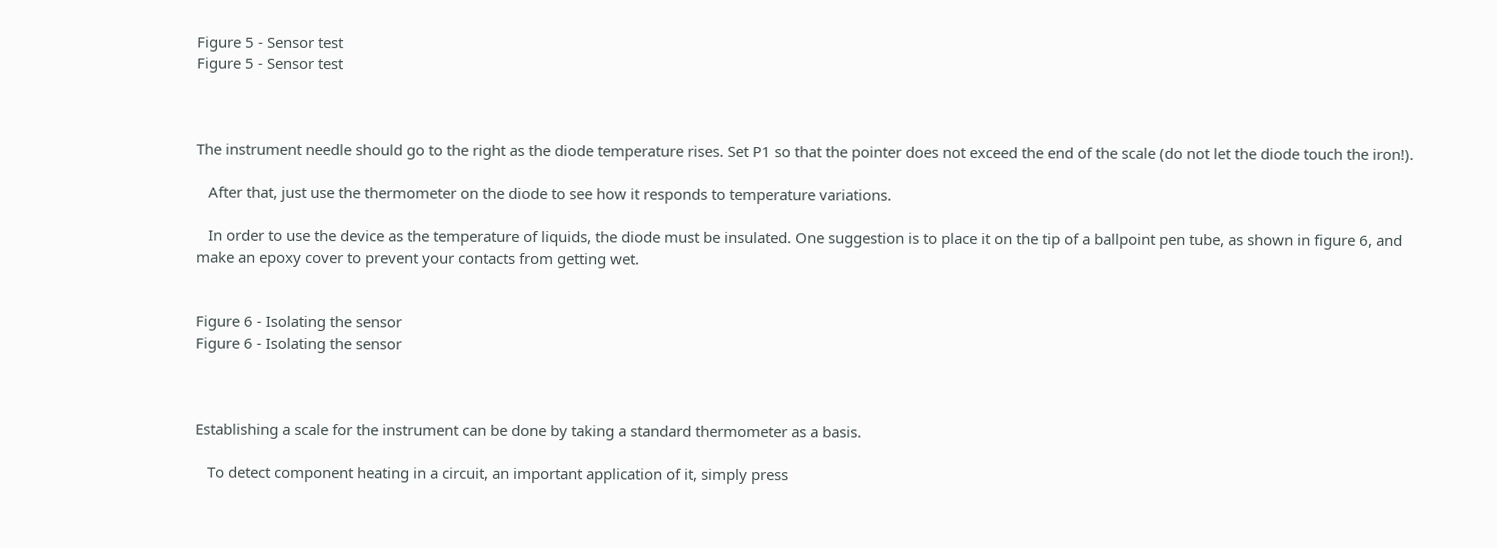Figure 5 - Sensor test
Figure 5 - Sensor test



The instrument needle should go to the right as the diode temperature rises. Set P1 so that the pointer does not exceed the end of the scale (do not let the diode touch the iron!).

   After that, just use the thermometer on the diode to see how it responds to temperature variations.

   In order to use the device as the temperature of liquids, the diode must be insulated. One suggestion is to place it on the tip of a ballpoint pen tube, as shown in figure 6, and make an epoxy cover to prevent your contacts from getting wet.


Figure 6 - Isolating the sensor
Figure 6 - Isolating the sensor



Establishing a scale for the instrument can be done by taking a standard thermometer as a basis.

   To detect component heating in a circuit, an important application of it, simply press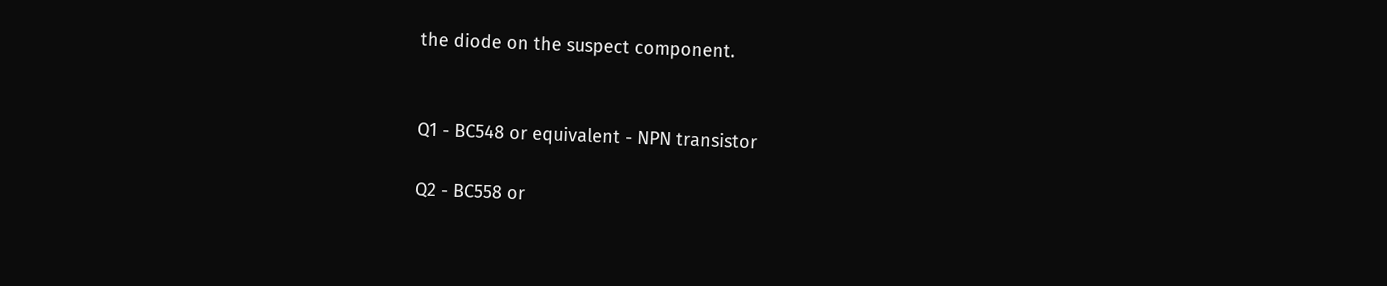the diode on the suspect component.


Q1 - BC548 or equivalent - NPN transistor

Q2 - BC558 or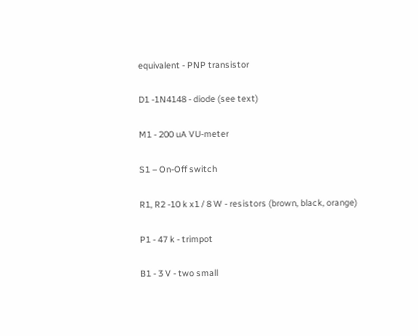equivalent - PNP transistor

D1 -1N4148 - diode (see text)

M1 - 200 uA VU-meter

S1 – On-Off switch

R1, R2 -10 k x1 / 8 W - resistors (brown, black, orange)

P1 - 47 k - trimpot

B1 - 3 V - two small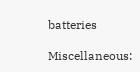batteries

Miscellaneous: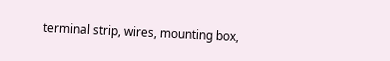terminal strip, wires, mounting box,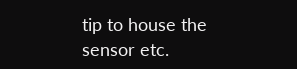tip to house the sensor etc.